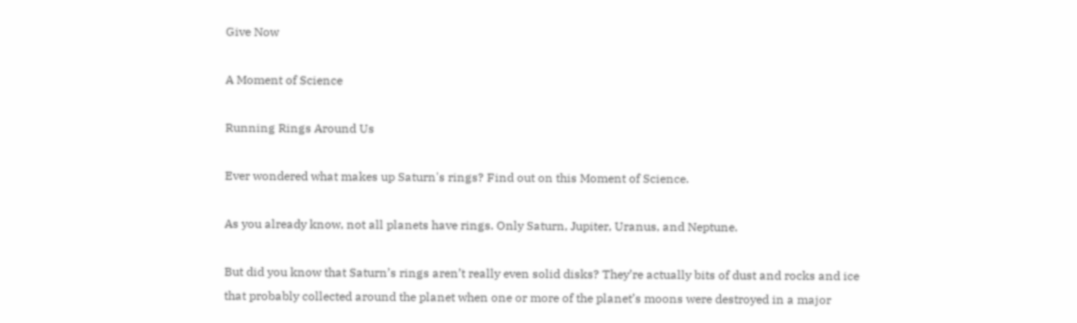Give Now

A Moment of Science

Running Rings Around Us

Ever wondered what makes up Saturn's rings? Find out on this Moment of Science.

As you already know, not all planets have rings. Only Saturn, Jupiter, Uranus, and Neptune.

But did you know that Saturn’s rings aren’t really even solid disks? They’re actually bits of dust and rocks and ice that probably collected around the planet when one or more of the planet’s moons were destroyed in a major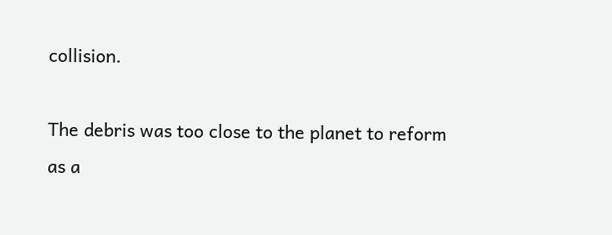collision.

The debris was too close to the planet to reform as a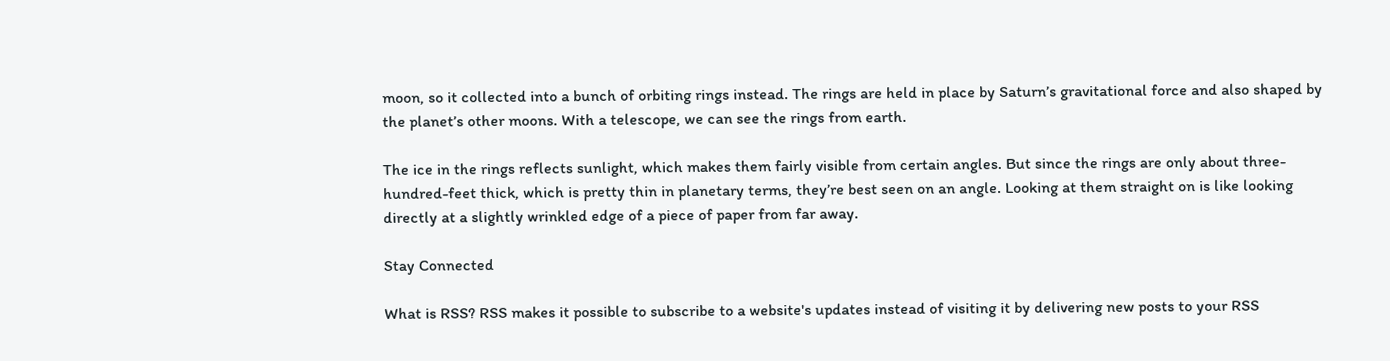moon, so it collected into a bunch of orbiting rings instead. The rings are held in place by Saturn’s gravitational force and also shaped by the planet’s other moons. With a telescope, we can see the rings from earth.

The ice in the rings reflects sunlight, which makes them fairly visible from certain angles. But since the rings are only about three-hundred-feet thick, which is pretty thin in planetary terms, they’re best seen on an angle. Looking at them straight on is like looking directly at a slightly wrinkled edge of a piece of paper from far away.

Stay Connected

What is RSS? RSS makes it possible to subscribe to a website's updates instead of visiting it by delivering new posts to your RSS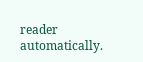reader automatically.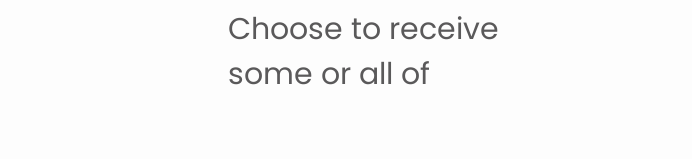Choose to receive some or all of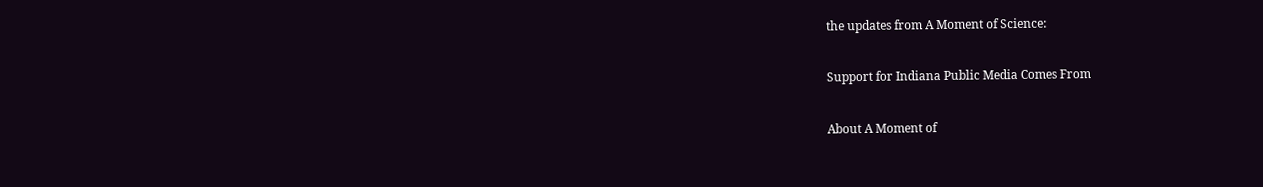the updates from A Moment of Science:

Support for Indiana Public Media Comes From

About A Moment of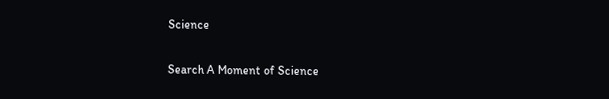Science

Search A Moment of Science